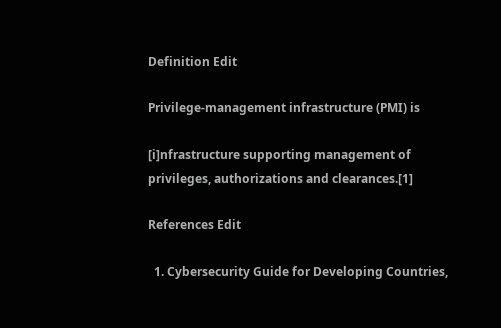Definition Edit

Privilege-management infrastructure (PMI) is

[i]nfrastructure supporting management of privileges, authorizations and clearances.[1]

References Edit

  1. Cybersecurity Guide for Developing Countries,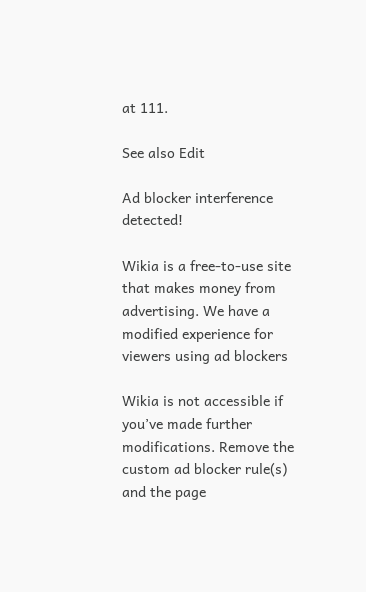at 111.

See also Edit

Ad blocker interference detected!

Wikia is a free-to-use site that makes money from advertising. We have a modified experience for viewers using ad blockers

Wikia is not accessible if you’ve made further modifications. Remove the custom ad blocker rule(s) and the page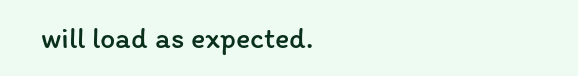will load as expected.